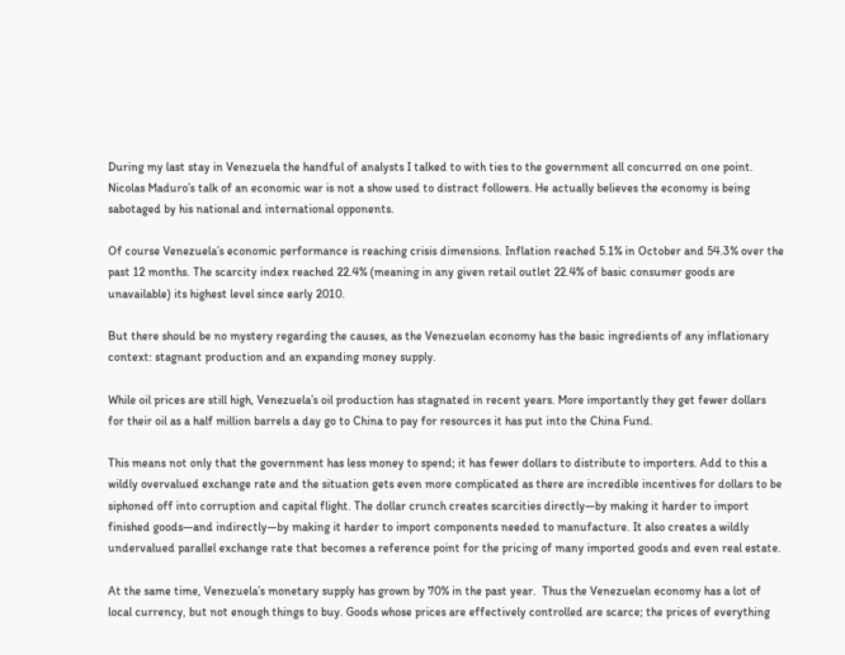During my last stay in Venezuela the handful of analysts I talked to with ties to the government all concurred on one point. Nicolas Maduro’s talk of an economic war is not a show used to distract followers. He actually believes the economy is being sabotaged by his national and international opponents.

Of course Venezuela’s economic performance is reaching crisis dimensions. Inflation reached 5.1% in October and 54.3% over the past 12 months. The scarcity index reached 22.4% (meaning in any given retail outlet 22.4% of basic consumer goods are unavailable) its highest level since early 2010.

But there should be no mystery regarding the causes, as the Venezuelan economy has the basic ingredients of any inflationary context: stagnant production and an expanding money supply.

While oil prices are still high, Venezuela’s oil production has stagnated in recent years. More importantly they get fewer dollars for their oil as a half million barrels a day go to China to pay for resources it has put into the China Fund.

This means not only that the government has less money to spend; it has fewer dollars to distribute to importers. Add to this a wildly overvalued exchange rate and the situation gets even more complicated as there are incredible incentives for dollars to be siphoned off into corruption and capital flight. The dollar crunch creates scarcities directly—by making it harder to import finished goods—and indirectly—by making it harder to import components needed to manufacture. It also creates a wildly undervalued parallel exchange rate that becomes a reference point for the pricing of many imported goods and even real estate.

At the same time, Venezuela’s monetary supply has grown by 70% in the past year.  Thus the Venezuelan economy has a lot of local currency, but not enough things to buy. Goods whose prices are effectively controlled are scarce; the prices of everything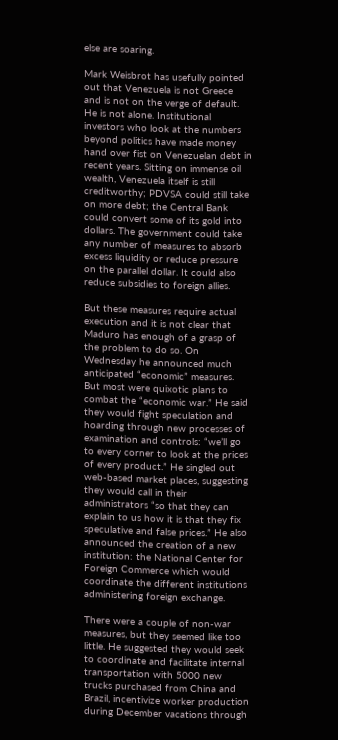else are soaring.

Mark Weisbrot has usefully pointed out that Venezuela is not Greece and is not on the verge of default. He is not alone. Institutional investors who look at the numbers beyond politics have made money hand over fist on Venezuelan debt in recent years. Sitting on immense oil wealth, Venezuela itself is still creditworthy; PDVSA could still take on more debt; the Central Bank could convert some of its gold into dollars. The government could take any number of measures to absorb excess liquidity or reduce pressure on the parallel dollar. It could also reduce subsidies to foreign allies.

But these measures require actual execution and it is not clear that Maduro has enough of a grasp of the problem to do so. On Wednesday he announced much anticipated “economic” measures. But most were quixotic plans to combat the “economic war.” He said they would fight speculation and hoarding through new processes of examination and controls: “we’ll go to every corner to look at the prices of every product.” He singled out web-based market places, suggesting they would call in their administrators “so that they can explain to us how it is that they fix speculative and false prices.” He also announced the creation of a new institution: the National Center for Foreign Commerce which would coordinate the different institutions administering foreign exchange.

There were a couple of non-war measures, but they seemed like too little. He suggested they would seek to coordinate and facilitate internal transportation with 5000 new trucks purchased from China and Brazil, incentivize worker production during December vacations through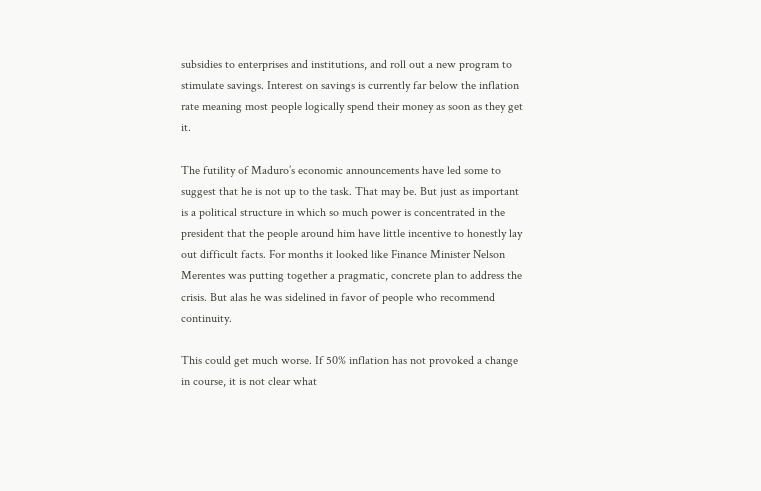subsidies to enterprises and institutions, and roll out a new program to stimulate savings. Interest on savings is currently far below the inflation rate meaning most people logically spend their money as soon as they get it.

The futility of Maduro’s economic announcements have led some to suggest that he is not up to the task. That may be. But just as important is a political structure in which so much power is concentrated in the president that the people around him have little incentive to honestly lay out difficult facts. For months it looked like Finance Minister Nelson Merentes was putting together a pragmatic, concrete plan to address the crisis. But alas he was sidelined in favor of people who recommend continuity.

This could get much worse. If 50% inflation has not provoked a change in course, it is not clear what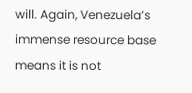will. Again, Venezuela’s immense resource base means it is not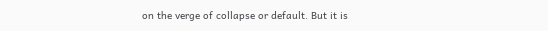on the verge of collapse or default. But it is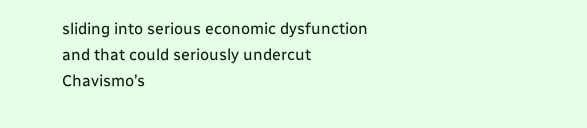sliding into serious economic dysfunction and that could seriously undercut Chavismo’s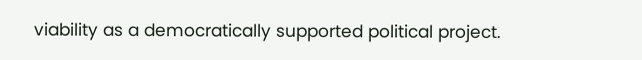viability as a democratically supported political project.